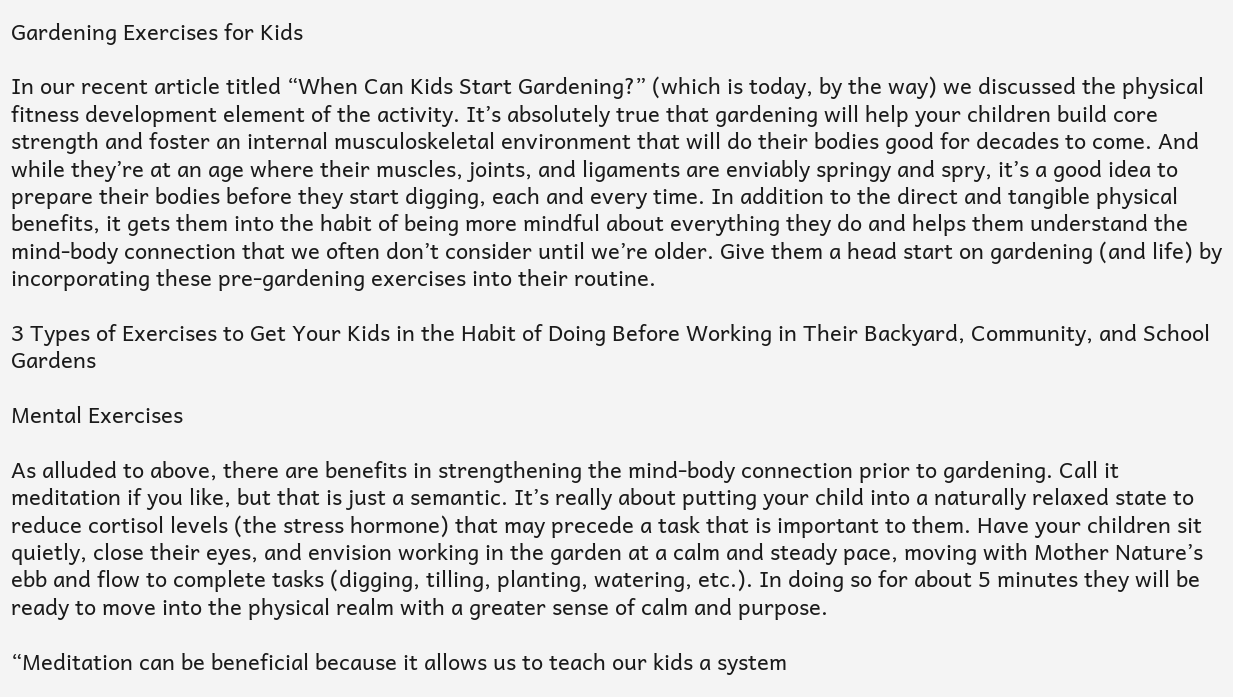Gardening Exercises for Kids

In our recent article titled “When Can Kids Start Gardening?” (which is today, by the way) we discussed the physical fitness development element of the activity. It’s absolutely true that gardening will help your children build core strength and foster an internal musculoskeletal environment that will do their bodies good for decades to come. And while they’re at an age where their muscles, joints, and ligaments are enviably springy and spry, it’s a good idea to prepare their bodies before they start digging, each and every time. In addition to the direct and tangible physical benefits, it gets them into the habit of being more mindful about everything they do and helps them understand the mind-body connection that we often don’t consider until we’re older. Give them a head start on gardening (and life) by incorporating these pre-gardening exercises into their routine.

3 Types of Exercises to Get Your Kids in the Habit of Doing Before Working in Their Backyard, Community, and School Gardens

Mental Exercises

As alluded to above, there are benefits in strengthening the mind-body connection prior to gardening. Call it meditation if you like, but that is just a semantic. It’s really about putting your child into a naturally relaxed state to reduce cortisol levels (the stress hormone) that may precede a task that is important to them. Have your children sit quietly, close their eyes, and envision working in the garden at a calm and steady pace, moving with Mother Nature’s ebb and flow to complete tasks (digging, tilling, planting, watering, etc.). In doing so for about 5 minutes they will be ready to move into the physical realm with a greater sense of calm and purpose.

“Meditation can be beneficial because it allows us to teach our kids a system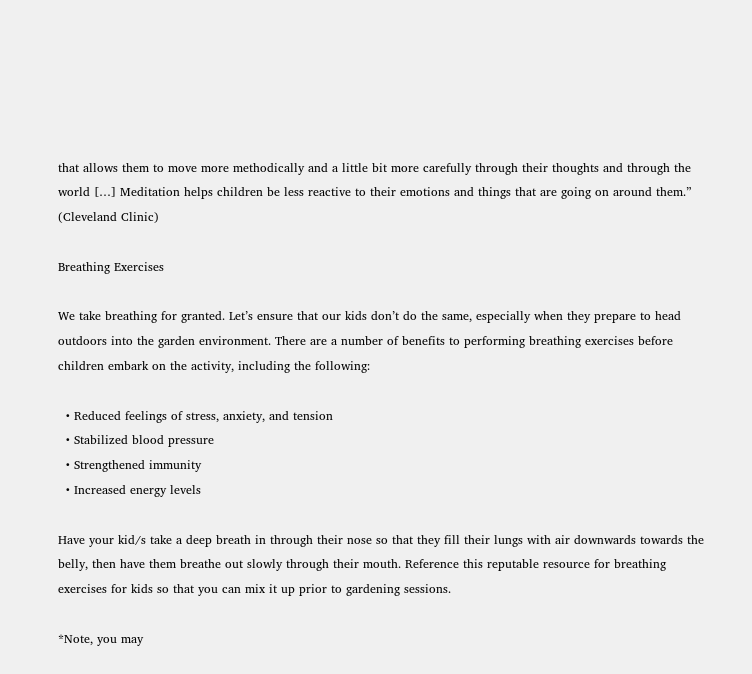that allows them to move more methodically and a little bit more carefully through their thoughts and through the world […] Meditation helps children be less reactive to their emotions and things that are going on around them.” (Cleveland Clinic)

Breathing Exercises

We take breathing for granted. Let’s ensure that our kids don’t do the same, especially when they prepare to head outdoors into the garden environment. There are a number of benefits to performing breathing exercises before children embark on the activity, including the following:

  • Reduced feelings of stress, anxiety, and tension
  • Stabilized blood pressure
  • Strengthened immunity
  • Increased energy levels

Have your kid/s take a deep breath in through their nose so that they fill their lungs with air downwards towards the belly, then have them breathe out slowly through their mouth. Reference this reputable resource for breathing exercises for kids so that you can mix it up prior to gardening sessions.

*Note, you may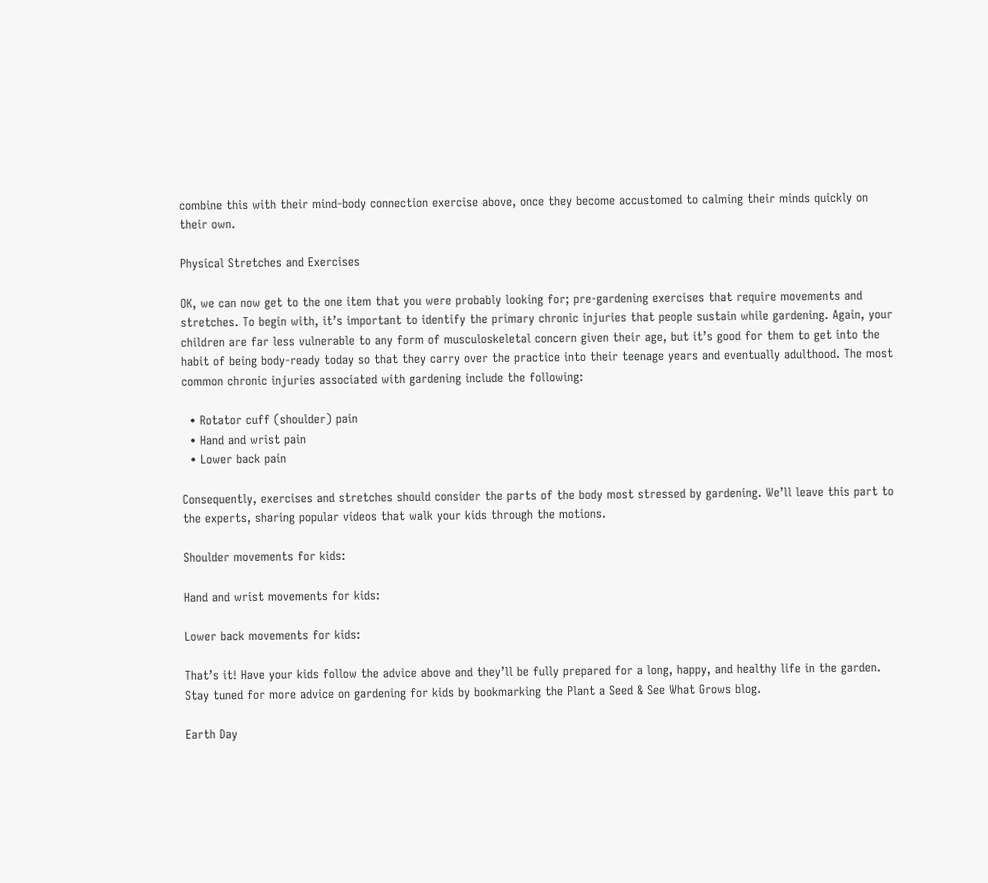combine this with their mind-body connection exercise above, once they become accustomed to calming their minds quickly on their own.

Physical Stretches and Exercises

OK, we can now get to the one item that you were probably looking for; pre-gardening exercises that require movements and stretches. To begin with, it’s important to identify the primary chronic injuries that people sustain while gardening. Again, your children are far less vulnerable to any form of musculoskeletal concern given their age, but it’s good for them to get into the habit of being body-ready today so that they carry over the practice into their teenage years and eventually adulthood. The most common chronic injuries associated with gardening include the following:

  • Rotator cuff (shoulder) pain
  • Hand and wrist pain
  • Lower back pain

Consequently, exercises and stretches should consider the parts of the body most stressed by gardening. We’ll leave this part to the experts, sharing popular videos that walk your kids through the motions.

Shoulder movements for kids:

Hand and wrist movements for kids:

Lower back movements for kids:

That’s it! Have your kids follow the advice above and they’ll be fully prepared for a long, happy, and healthy life in the garden. Stay tuned for more advice on gardening for kids by bookmarking the Plant a Seed & See What Grows blog.

Earth Day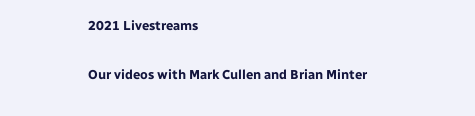2021 Livestreams

Our videos with Mark Cullen and Brian Minter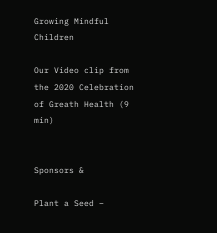Growing Mindful Children

Our Video clip from the 2020 Celebration of Greath Health (9 min)


Sponsors &

Plant a Seed –